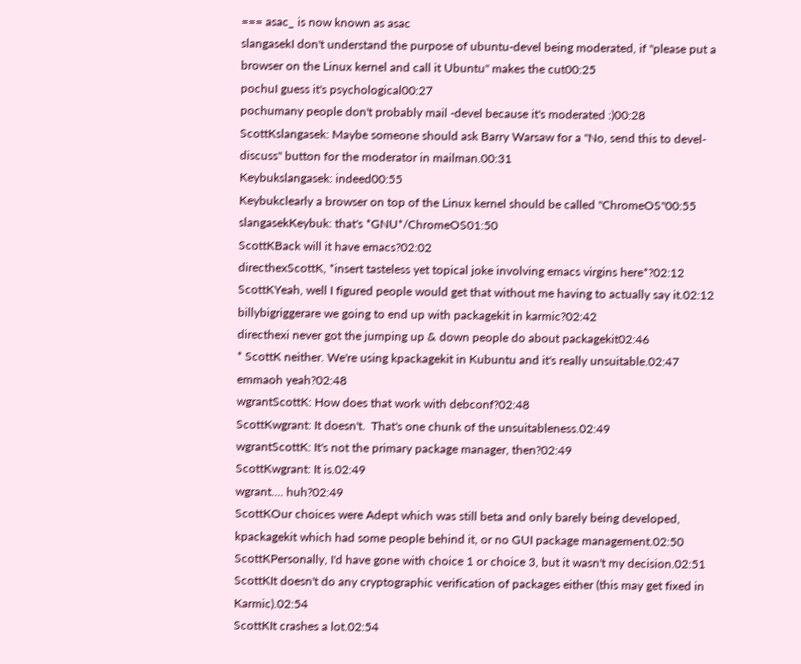=== asac_ is now known as asac
slangasekI don't understand the purpose of ubuntu-devel being moderated, if "please put a browser on the Linux kernel and call it Ubuntu" makes the cut00:25
pochuI guess it's psychological00:27
pochumany people don't probably mail -devel because it's moderated :)00:28
ScottKslangasek: Maybe someone should ask Barry Warsaw for a "No, send this to devel-discuss" button for the moderator in mailman.00:31
Keybukslangasek: indeed00:55
Keybukclearly a browser on top of the Linux kernel should be called "ChromeOS"00:55
slangasekKeybuk: that's *GNU*/ChromeOS01:50
ScottKBack will it have emacs?02:02
directhexScottK, *insert tasteless yet topical joke involving emacs virgins here*?02:12
ScottKYeah, well I figured people would get that without me having to actually say it.02:12
billybigriggerare we going to end up with packagekit in karmic?02:42
directhexi never got the jumping up & down people do about packagekit02:46
* ScottK neither. We're using kpackagekit in Kubuntu and it's really unsuitable.02:47
emmaoh yeah?02:48
wgrantScottK: How does that work with debconf?02:48
ScottKwgrant: It doesn't.  That's one chunk of the unsuitableness.02:49
wgrantScottK: It's not the primary package manager, then?02:49
ScottKwgrant: It is.02:49
wgrant.... huh?02:49
ScottKOur choices were Adept which was still beta and only barely being developed, kpackagekit which had some people behind it, or no GUI package management.02:50
ScottKPersonally, I'd have gone with choice 1 or choice 3, but it wasn't my decision.02:51
ScottKIt doesn't do any cryptographic verification of packages either (this may get fixed in Karmic).02:54
ScottKIt crashes a lot.02:54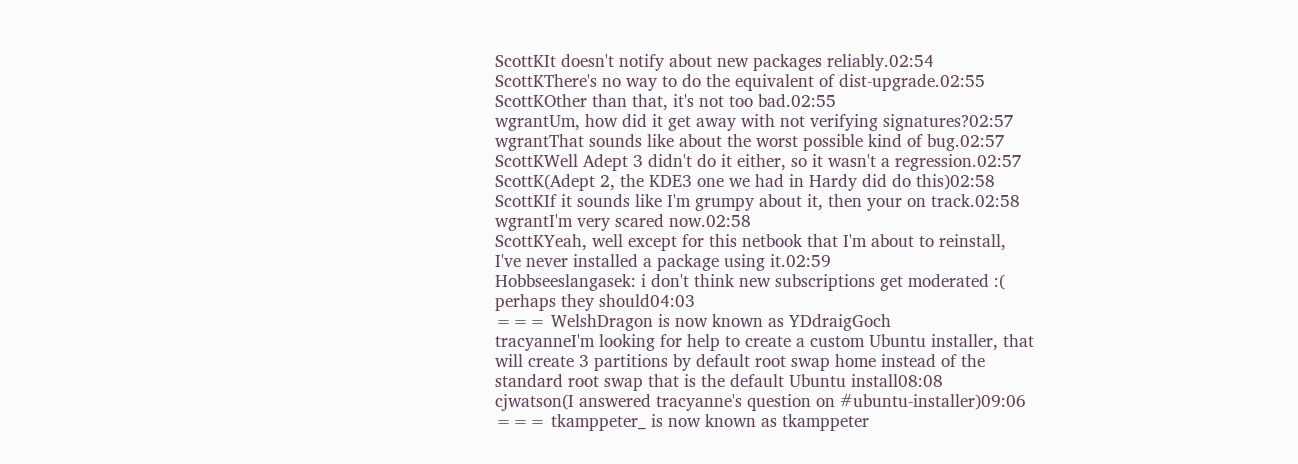ScottKIt doesn't notify about new packages reliably.02:54
ScottKThere's no way to do the equivalent of dist-upgrade.02:55
ScottKOther than that, it's not too bad.02:55
wgrantUm, how did it get away with not verifying signatures?02:57
wgrantThat sounds like about the worst possible kind of bug.02:57
ScottKWell Adept 3 didn't do it either, so it wasn't a regression.02:57
ScottK(Adept 2, the KDE3 one we had in Hardy did do this)02:58
ScottKIf it sounds like I'm grumpy about it, then your on track.02:58
wgrantI'm very scared now.02:58
ScottKYeah, well except for this netbook that I'm about to reinstall, I've never installed a package using it.02:59
Hobbseeslangasek: i don't think new subscriptions get moderated :(  perhaps they should04:03
=== WelshDragon is now known as YDdraigGoch
tracyanneI'm looking for help to create a custom Ubuntu installer, that will create 3 partitions by default root swap home instead of the standard root swap that is the default Ubuntu install08:08
cjwatson(I answered tracyanne's question on #ubuntu-installer)09:06
=== tkamppeter_ is now known as tkamppeter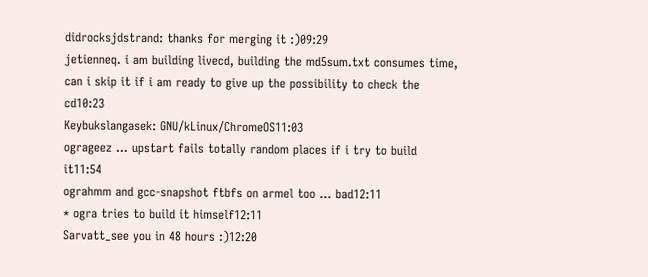didrocksjdstrand: thanks for merging it :)09:29
jetienneq. i am building livecd, building the md5sum.txt consumes time, can i skip it if i am ready to give up the possibility to check the cd10:23
Keybukslangasek: GNU/kLinux/ChromeOS11:03
ogrageez ... upstart fails totally random places if i try to build it11:54
ograhmm and gcc-snapshot ftbfs on armel too ... bad12:11
* ogra tries to build it himself12:11
Sarvatt_see you in 48 hours :)12:20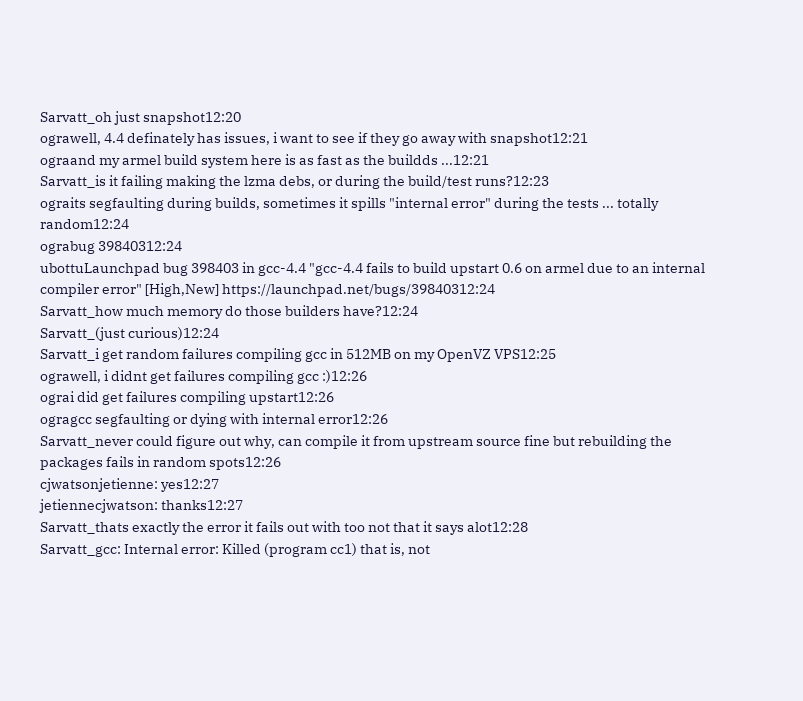Sarvatt_oh just snapshot12:20
ograwell, 4.4 definately has issues, i want to see if they go away with snapshot12:21
ograand my armel build system here is as fast as the buildds ...12:21
Sarvatt_is it failing making the lzma debs, or during the build/test runs?12:23
ograits segfaulting during builds, sometimes it spills "internal error" during the tests ... totally random12:24
ograbug 39840312:24
ubottuLaunchpad bug 398403 in gcc-4.4 "gcc-4.4 fails to build upstart 0.6 on armel due to an internal compiler error" [High,New] https://launchpad.net/bugs/39840312:24
Sarvatt_how much memory do those builders have?12:24
Sarvatt_(just curious)12:24
Sarvatt_i get random failures compiling gcc in 512MB on my OpenVZ VPS12:25
ograwell, i didnt get failures compiling gcc :)12:26
ograi did get failures compiling upstart12:26
ogragcc segfaulting or dying with internal error12:26
Sarvatt_never could figure out why, can compile it from upstream source fine but rebuilding the packages fails in random spots12:26
cjwatsonjetienne: yes12:27
jetiennecjwatson: thanks12:27
Sarvatt_thats exactly the error it fails out with too not that it says alot12:28
Sarvatt_gcc: Internal error: Killed (program cc1) that is, not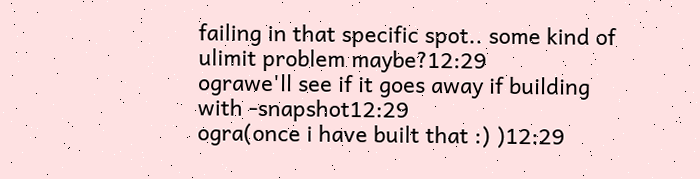failing in that specific spot.. some kind of ulimit problem maybe?12:29
ograwe'll see if it goes away if building with -snapshot12:29
ogra(once i have built that :) )12:29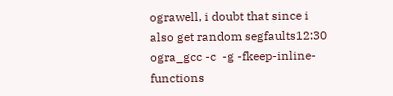ograwell, i doubt that since i also get random segfaults12:30
ogra_gcc -c  -g -fkeep-inline-functions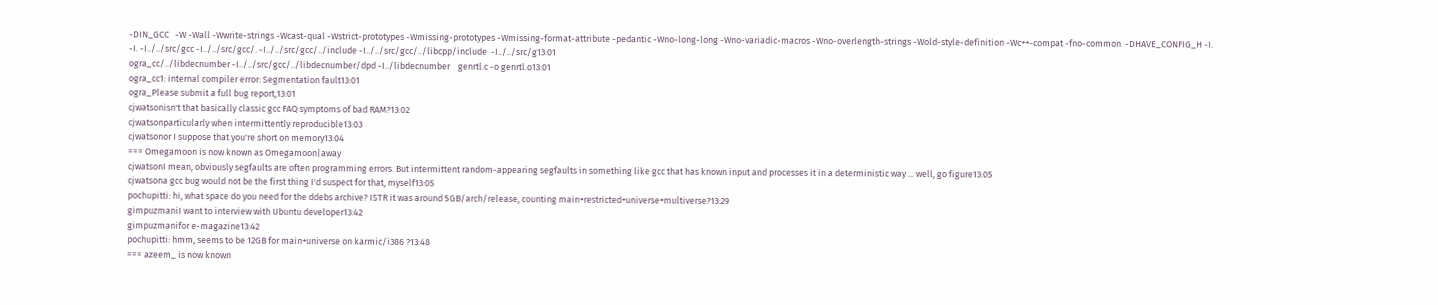-DIN_GCC   -W -Wall -Wwrite-strings -Wcast-qual -Wstrict-prototypes -Wmissing-prototypes -Wmissing-format-attribute -pedantic -Wno-long-long -Wno-variadic-macros -Wno-overlength-strings -Wold-style-definition -Wc++-compat -fno-common  -DHAVE_CONFIG_H -I. -I. -I../../src/gcc -I../../src/gcc/. -I../../src/gcc/../include -I../../src/gcc/../libcpp/include  -I../../src/g13:01
ogra_cc/../libdecnumber -I../../src/gcc/../libdecnumber/dpd -I../libdecnumber    genrtl.c -o genrtl.o13:01
ogra_cc1: internal compiler error: Segmentation fault13:01
ogra_Please submit a full bug report,13:01
cjwatsonisn't that basically classic gcc FAQ symptoms of bad RAM?13:02
cjwatsonparticularly when intermittently reproducible13:03
cjwatsonor I suppose that you're short on memory13:04
=== Omegamoon is now known as Omegamoon|away
cjwatsonI mean, obviously segfaults are often programming errors. But intermittent random-appearing segfaults in something like gcc that has known input and processes it in a deterministic way ... well, go figure13:05
cjwatsona gcc bug would not be the first thing I'd suspect for that, myself13:05
pochupitti: hi, what space do you need for the ddebs archive? ISTR it was around 5GB/arch/release, counting main+restricted+universe+multiverse?13:29
gimpuzmaniI want to interview with Ubuntu developer13:42
gimpuzmanifor e-magazine13:42
pochupitti: hmm, seems to be 12GB for main+universe on karmic/i386 ?13:48
=== azeem_ is now known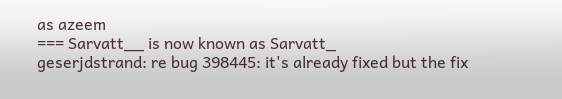as azeem
=== Sarvatt__ is now known as Sarvatt_
geserjdstrand: re bug 398445: it's already fixed but the fix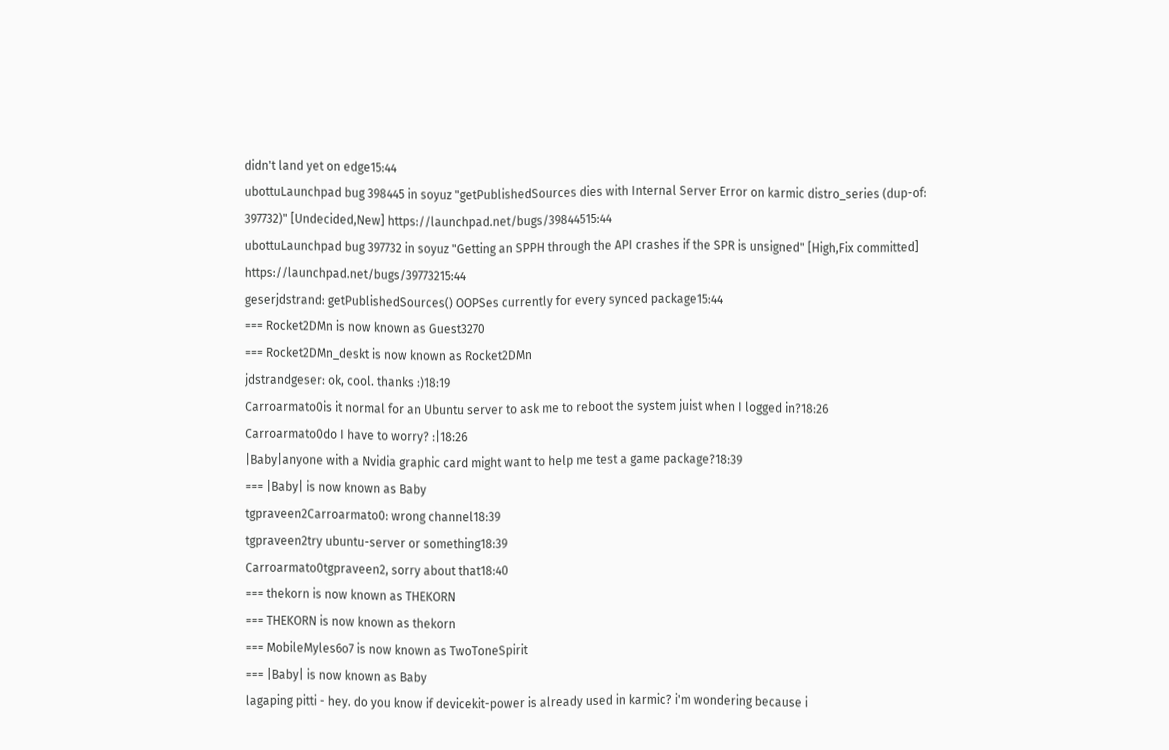didn't land yet on edge15:44
ubottuLaunchpad bug 398445 in soyuz "getPublishedSources dies with Internal Server Error on karmic distro_series (dup-of: 397732)" [Undecided,New] https://launchpad.net/bugs/39844515:44
ubottuLaunchpad bug 397732 in soyuz "Getting an SPPH through the API crashes if the SPR is unsigned" [High,Fix committed] https://launchpad.net/bugs/39773215:44
geserjdstrand: getPublishedSources() OOPSes currently for every synced package15:44
=== Rocket2DMn is now known as Guest3270
=== Rocket2DMn_deskt is now known as Rocket2DMn
jdstrandgeser: ok, cool. thanks :)18:19
Carroarmato0is it normal for an Ubuntu server to ask me to reboot the system juist when I logged in?18:26
Carroarmato0do I have to worry? :|18:26
|Baby|anyone with a Nvidia graphic card might want to help me test a game package?18:39
=== |Baby| is now known as Baby
tgpraveen2Carroarmato0: wrong channel18:39
tgpraveen2try ubuntu-server or something18:39
Carroarmato0tgpraveen2, sorry about that18:40
=== thekorn is now known as THEKORN
=== THEKORN is now known as thekorn
=== MobileMyles6o7 is now known as TwoToneSpirit
=== |Baby| is now known as Baby
lagaping pitti - hey. do you know if devicekit-power is already used in karmic? i'm wondering because i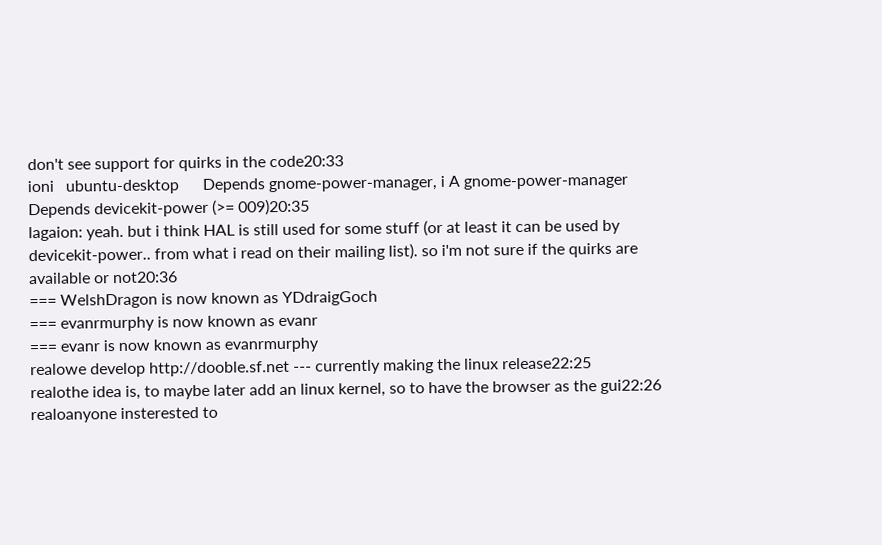don't see support for quirks in the code20:33
ioni   ubuntu-desktop      Depends gnome-power-manager, i A gnome-power-manager Depends devicekit-power (>= 009)20:35
lagaion: yeah. but i think HAL is still used for some stuff (or at least it can be used by devicekit-power.. from what i read on their mailing list). so i'm not sure if the quirks are available or not20:36
=== WelshDragon is now known as YDdraigGoch
=== evanrmurphy is now known as evanr
=== evanr is now known as evanrmurphy
realowe develop http://dooble.sf.net --- currently making the linux release22:25
realothe idea is, to maybe later add an linux kernel, so to have the browser as the gui22:26
realoanyone insterested to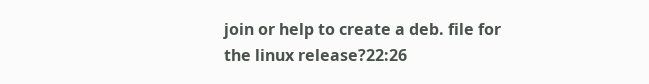join or help to create a deb. file for the linux release?22:26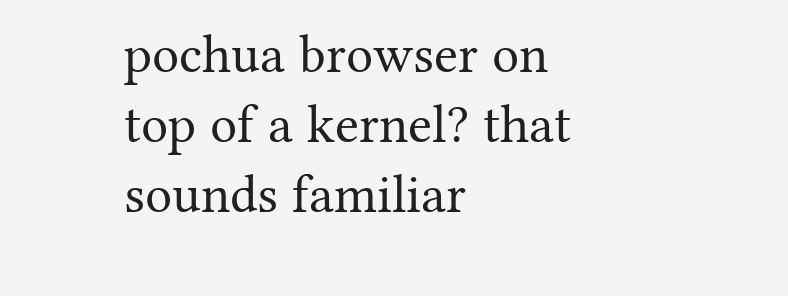pochua browser on top of a kernel? that sounds familiar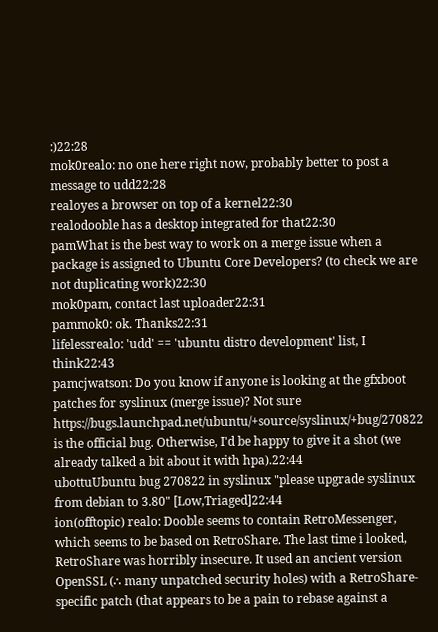:)22:28
mok0realo: no one here right now, probably better to post a message to udd22:28
realoyes a browser on top of a kernel22:30
realodooble has a desktop integrated for that22:30
pamWhat is the best way to work on a merge issue when a package is assigned to Ubuntu Core Developers? (to check we are not duplicating work)22:30
mok0pam, contact last uploader22:31
pammok0: ok. Thanks22:31
lifelessrealo: 'udd' == 'ubuntu distro development' list, I think22:43
pamcjwatson: Do you know if anyone is looking at the gfxboot patches for syslinux (merge issue)? Not sure https://bugs.launchpad.net/ubuntu/+source/syslinux/+bug/270822 is the official bug. Otherwise, I'd be happy to give it a shot (we already talked a bit about it with hpa).22:44
ubottuUbuntu bug 270822 in syslinux "please upgrade syslinux from debian to 3.80" [Low,Triaged]22:44
ion(offtopic) realo: Dooble seems to contain RetroMessenger, which seems to be based on RetroShare. The last time i looked, RetroShare was horribly insecure. It used an ancient version OpenSSL (∴ many unpatched security holes) with a RetroShare-specific patch (that appears to be a pain to rebase against a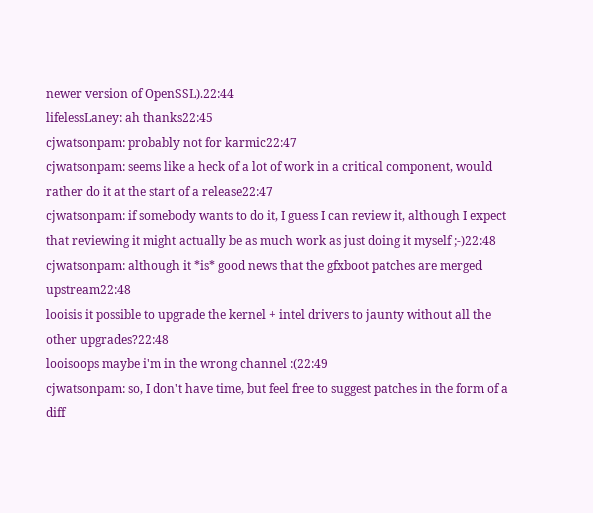newer version of OpenSSL).22:44
lifelessLaney: ah thanks22:45
cjwatsonpam: probably not for karmic22:47
cjwatsonpam: seems like a heck of a lot of work in a critical component, would rather do it at the start of a release22:47
cjwatsonpam: if somebody wants to do it, I guess I can review it, although I expect that reviewing it might actually be as much work as just doing it myself ;-)22:48
cjwatsonpam: although it *is* good news that the gfxboot patches are merged upstream22:48
looisis it possible to upgrade the kernel + intel drivers to jaunty without all the other upgrades?22:48
looisoops maybe i'm in the wrong channel :(22:49
cjwatsonpam: so, I don't have time, but feel free to suggest patches in the form of a diff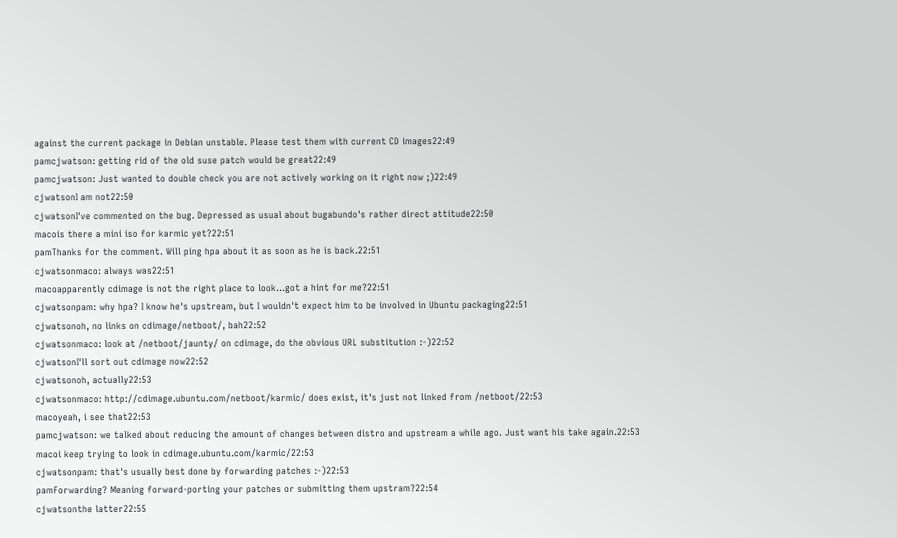against the current package in Debian unstable. Please test them with current CD images22:49
pamcjwatson: getting rid of the old suse patch would be great22:49
pamcjwatson: Just wanted to double check you are not actively working on it right now ;)22:49
cjwatsonI am not22:50
cjwatsonI've commented on the bug. Depressed as usual about bugabundo's rather direct attitude22:50
macois there a mini iso for karmic yet?22:51
pamThanks for the comment. Will ping hpa about it as soon as he is back.22:51
cjwatsonmaco: always was22:51
macoapparently cdimage is not the right place to look...got a hint for me?22:51
cjwatsonpam: why hpa? I know he's upstream, but I wouldn't expect him to be involved in Ubuntu packaging22:51
cjwatsonoh, no links on cdimage/netboot/, bah22:52
cjwatsonmaco: look at /netboot/jaunty/ on cdimage, do the obvious URL substitution :-)22:52
cjwatsonI'll sort out cdimage now22:52
cjwatsonoh, actually22:53
cjwatsonmaco: http://cdimage.ubuntu.com/netboot/karmic/ does exist, it's just not linked from /netboot/22:53
macoyeah, i see that22:53
pamcjwatson: we talked about reducing the amount of changes between distro and upstream a while ago. Just want his take again.22:53
macoi keep trying to look in cdimage.ubuntu.com/karmic/22:53
cjwatsonpam: that's usually best done by forwarding patches :-)22:53
pamForwarding? Meaning forward-porting your patches or submitting them upstram?22:54
cjwatsonthe latter22:55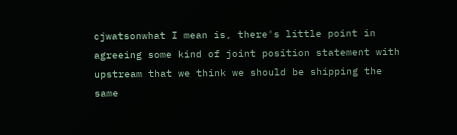cjwatsonwhat I mean is, there's little point in agreeing some kind of joint position statement with upstream that we think we should be shipping the same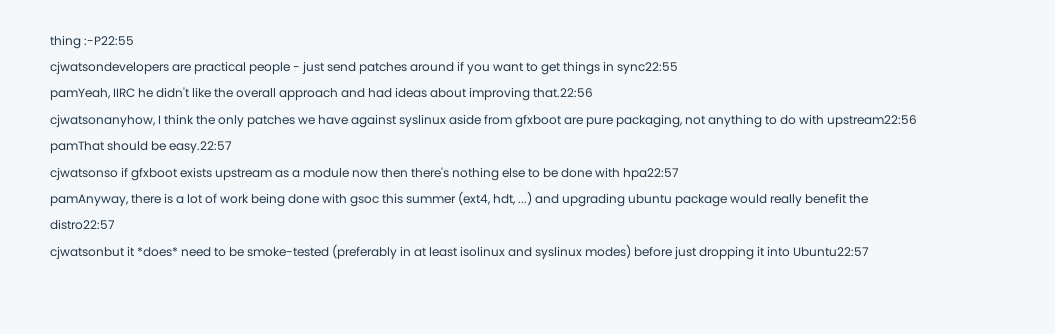thing :-P22:55
cjwatsondevelopers are practical people - just send patches around if you want to get things in sync22:55
pamYeah, IIRC he didn't like the overall approach and had ideas about improving that.22:56
cjwatsonanyhow, I think the only patches we have against syslinux aside from gfxboot are pure packaging, not anything to do with upstream22:56
pamThat should be easy.22:57
cjwatsonso if gfxboot exists upstream as a module now then there's nothing else to be done with hpa22:57
pamAnyway, there is a lot of work being done with gsoc this summer (ext4, hdt, ...) and upgrading ubuntu package would really benefit the distro22:57
cjwatsonbut it *does* need to be smoke-tested (preferably in at least isolinux and syslinux modes) before just dropping it into Ubuntu22:57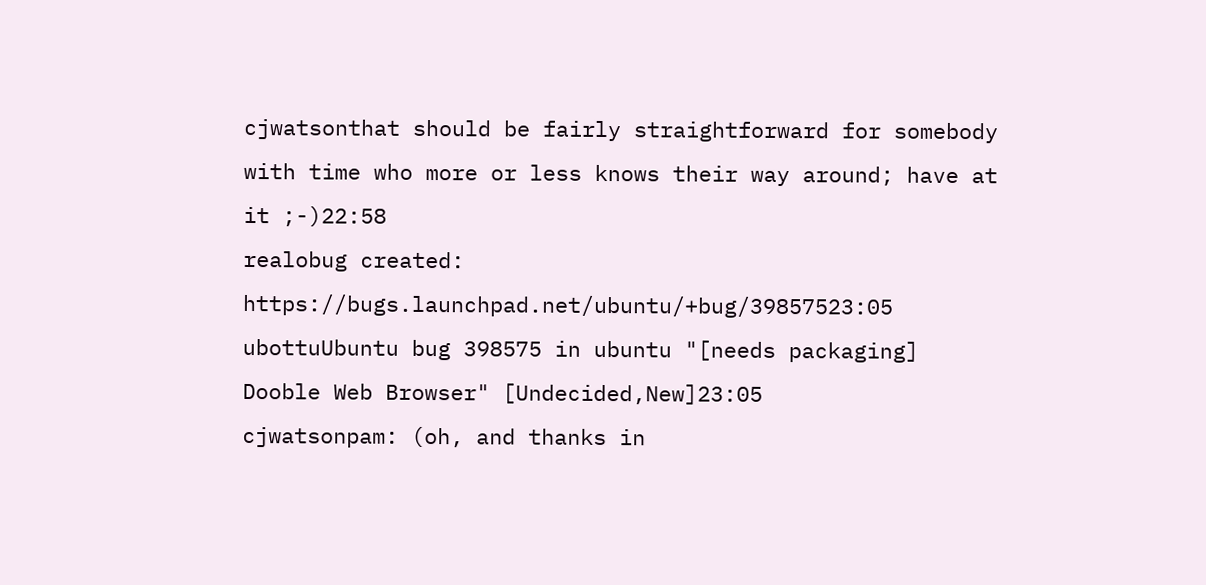cjwatsonthat should be fairly straightforward for somebody with time who more or less knows their way around; have at it ;-)22:58
realobug created: https://bugs.launchpad.net/ubuntu/+bug/39857523:05
ubottuUbuntu bug 398575 in ubuntu "[needs packaging] Dooble Web Browser" [Undecided,New]23:05
cjwatsonpam: (oh, and thanks in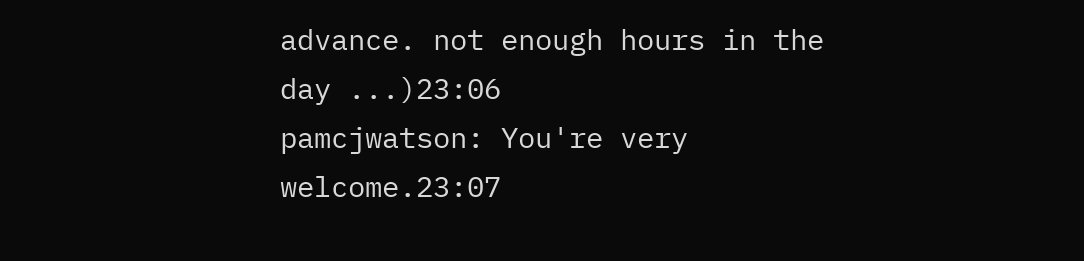advance. not enough hours in the day ...)23:06
pamcjwatson: You're very welcome.23:07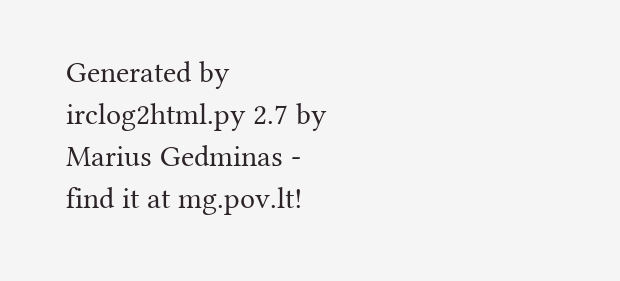Generated by irclog2html.py 2.7 by Marius Gedminas - find it at mg.pov.lt!